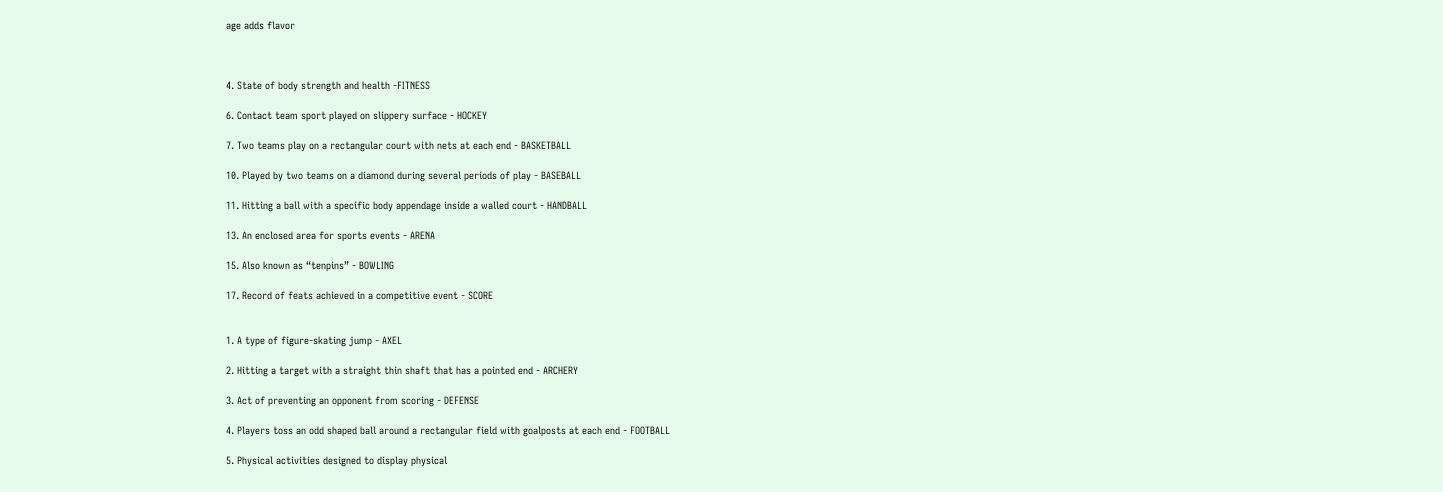age adds flavor



4. State of body strength and health -FITNESS

6. Contact team sport played on slippery surface - HOCKEY

7. Two teams play on a rectangular court with nets at each end - BASKETBALL

10. Played by two teams on a diamond during several periods of play - BASEBALL

11. Hitting a ball with a specific body appendage inside a walled court - HANDBALL

13. An enclosed area for sports events - ARENA

15. Also known as “tenpins” - BOWLING

17. Record of feats achieved in a competitive event - SCORE


1. A type of figure-skating jump - AXEL

2. Hitting a target with a straight thin shaft that has a pointed end - ARCHERY

3. Act of preventing an opponent from scoring - DEFENSE

4. Players toss an odd shaped ball around a rectangular field with goalposts at each end - FOOTBALL

5. Physical activities designed to display physical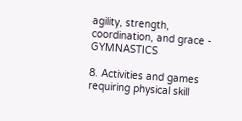agility, strength, coordination, and grace - GYMNASTICS

8. Activities and games requiring physical skill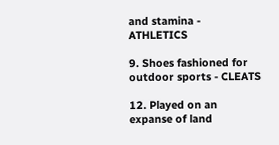and stamina - ATHLETICS

9. Shoes fashioned for outdoor sports - CLEATS

12. Played on an expanse of land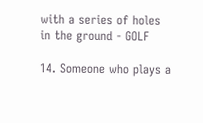with a series of holes in the ground - GOLF

14. Someone who plays a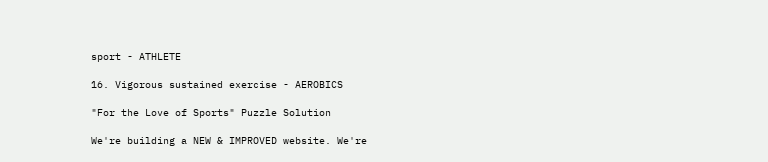sport - ATHLETE

16. Vigorous sustained exercise - AEROBICS

"For the Love of Sports" Puzzle Solution

We're building a NEW & IMPROVED website. We're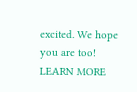excited. We hope you are too!   LEARN MORE